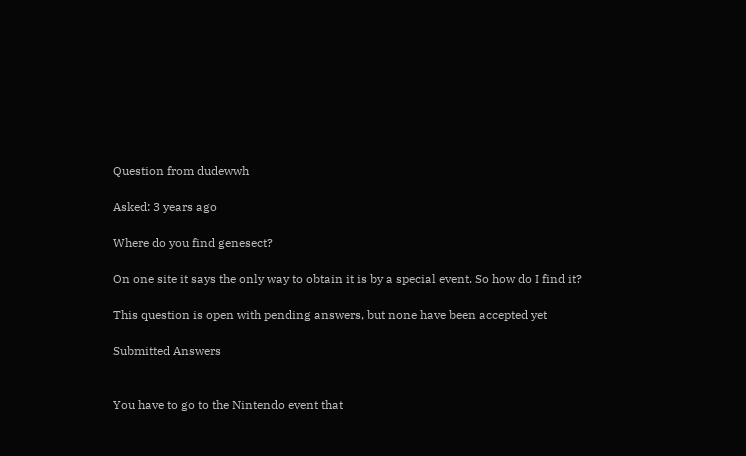Question from dudewwh

Asked: 3 years ago

Where do you find genesect?

On one site it says the only way to obtain it is by a special event. So how do I find it?

This question is open with pending answers, but none have been accepted yet

Submitted Answers


You have to go to the Nintendo event that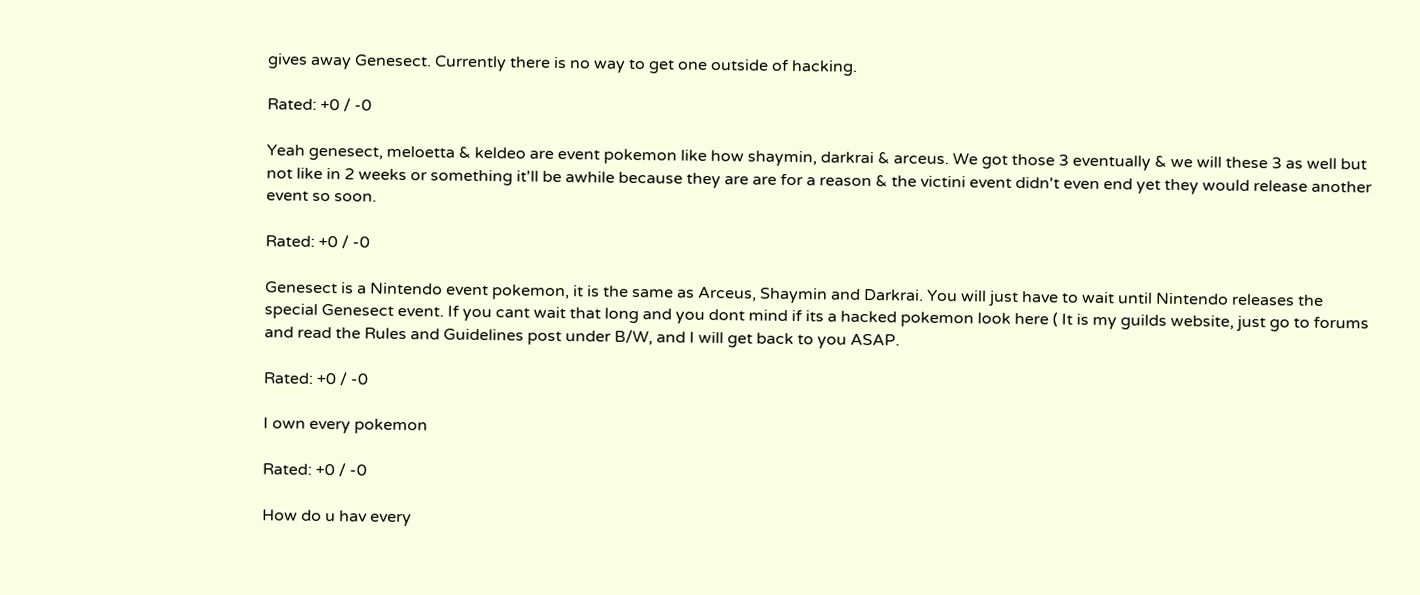gives away Genesect. Currently there is no way to get one outside of hacking.

Rated: +0 / -0

Yeah genesect, meloetta & keldeo are event pokemon like how shaymin, darkrai & arceus. We got those 3 eventually & we will these 3 as well but not like in 2 weeks or something it'll be awhile because they are are for a reason & the victini event didn't even end yet they would release another event so soon.

Rated: +0 / -0

Genesect is a Nintendo event pokemon, it is the same as Arceus, Shaymin and Darkrai. You will just have to wait until Nintendo releases the special Genesect event. If you cant wait that long and you dont mind if its a hacked pokemon look here ( It is my guilds website, just go to forums and read the Rules and Guidelines post under B/W, and I will get back to you ASAP.

Rated: +0 / -0

I own every pokemon

Rated: +0 / -0

How do u hav every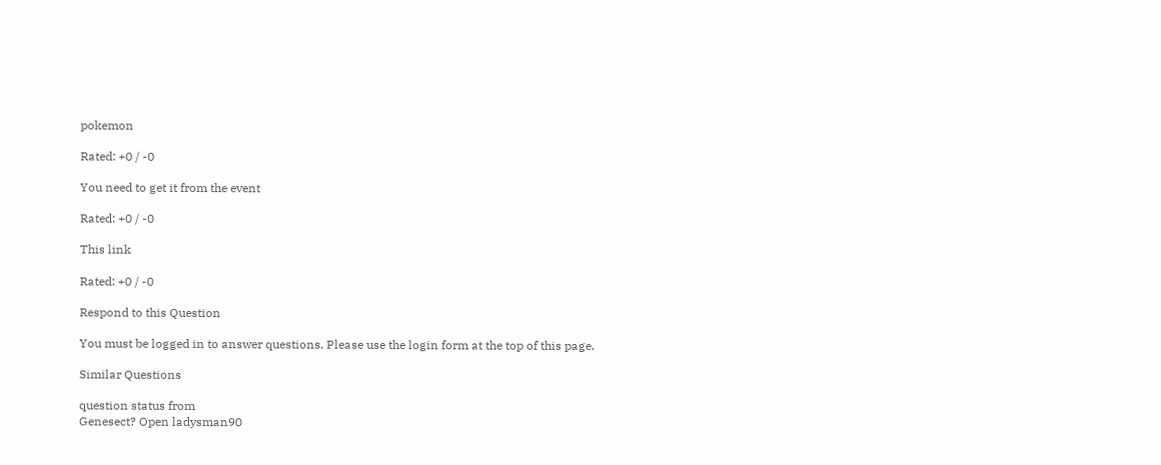pokemon

Rated: +0 / -0

You need to get it from the event

Rated: +0 / -0

This link

Rated: +0 / -0

Respond to this Question

You must be logged in to answer questions. Please use the login form at the top of this page.

Similar Questions

question status from
Genesect? Open ladysman90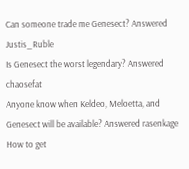Can someone trade me Genesect? Answered Justis_Ruble
Is Genesect the worst legendary? Answered chaosefat
Anyone know when Keldeo, Meloetta, and Genesect will be available? Answered rasenkage
How to get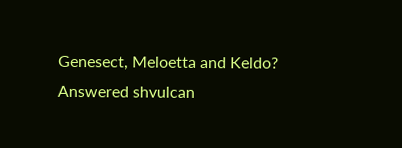Genesect, Meloetta and Keldo? Answered shvulcan